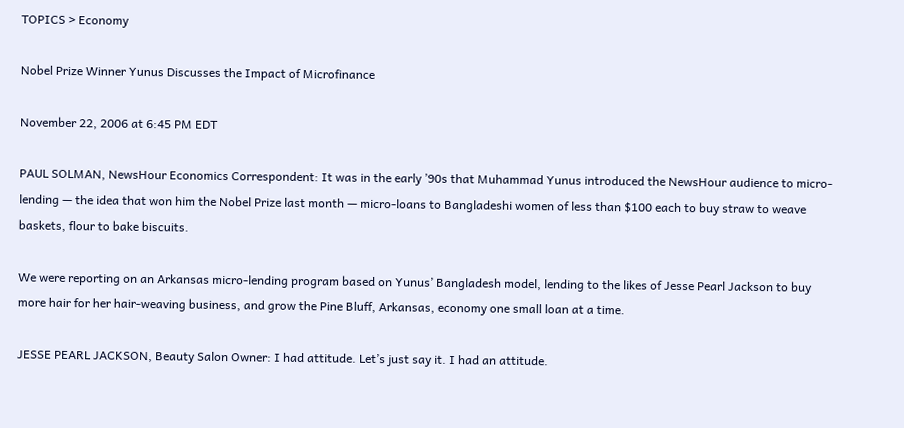TOPICS > Economy

Nobel Prize Winner Yunus Discusses the Impact of Microfinance

November 22, 2006 at 6:45 PM EDT

PAUL SOLMAN, NewsHour Economics Correspondent: It was in the early ’90s that Muhammad Yunus introduced the NewsHour audience to micro-lending — the idea that won him the Nobel Prize last month — micro-loans to Bangladeshi women of less than $100 each to buy straw to weave baskets, flour to bake biscuits.

We were reporting on an Arkansas micro-lending program based on Yunus’ Bangladesh model, lending to the likes of Jesse Pearl Jackson to buy more hair for her hair-weaving business, and grow the Pine Bluff, Arkansas, economy one small loan at a time.

JESSE PEARL JACKSON, Beauty Salon Owner: I had attitude. Let’s just say it. I had an attitude.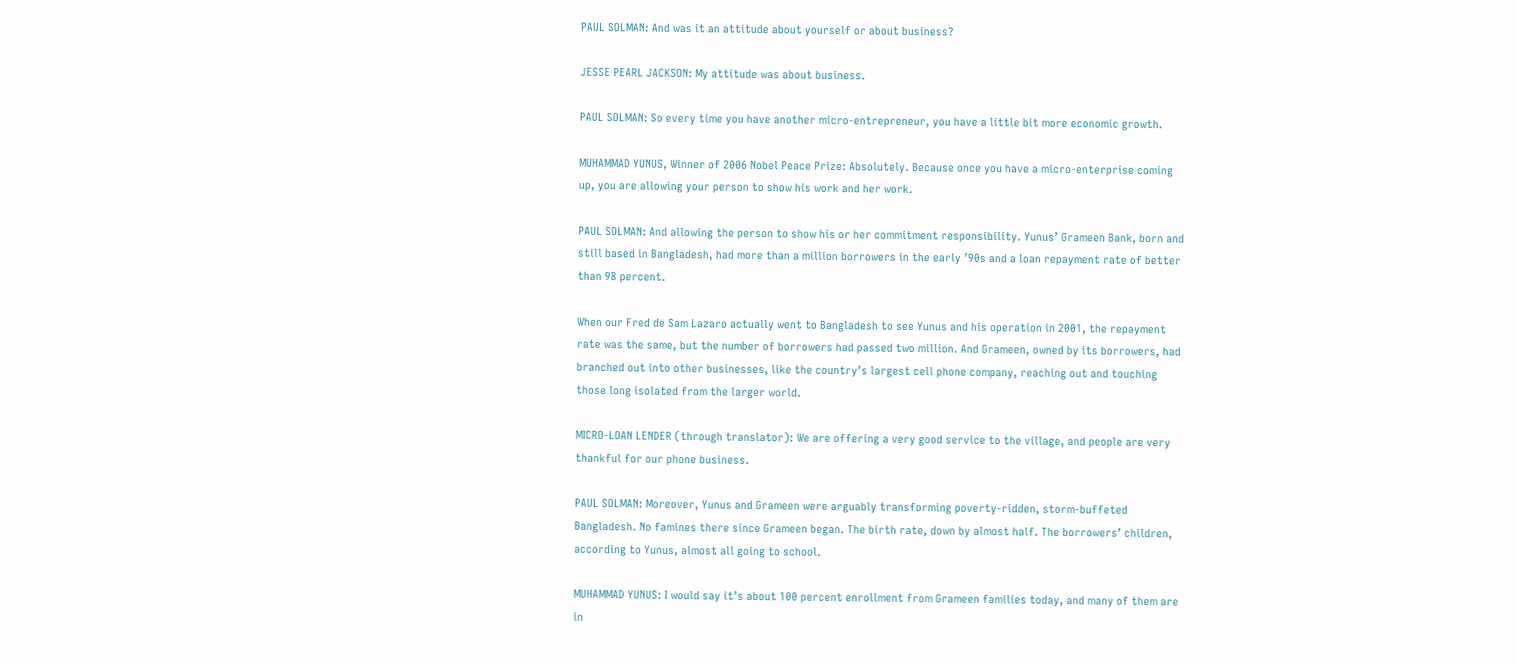PAUL SOLMAN: And was it an attitude about yourself or about business?

JESSE PEARL JACKSON: My attitude was about business.

PAUL SOLMAN: So every time you have another micro-entrepreneur, you have a little bit more economic growth.

MUHAMMAD YUNUS, Winner of 2006 Nobel Peace Prize: Absolutely. Because once you have a micro-enterprise coming up, you are allowing your person to show his work and her work.

PAUL SOLMAN: And allowing the person to show his or her commitment responsibility. Yunus’ Grameen Bank, born and still based in Bangladesh, had more than a million borrowers in the early ’90s and a loan repayment rate of better than 98 percent.

When our Fred de Sam Lazaro actually went to Bangladesh to see Yunus and his operation in 2001, the repayment rate was the same, but the number of borrowers had passed two million. And Grameen, owned by its borrowers, had branched out into other businesses, like the country’s largest cell phone company, reaching out and touching those long isolated from the larger world.

MICRO-LOAN LENDER (through translator): We are offering a very good service to the village, and people are very thankful for our phone business.

PAUL SOLMAN: Moreover, Yunus and Grameen were arguably transforming poverty-ridden, storm-buffeted Bangladesh. No famines there since Grameen began. The birth rate, down by almost half. The borrowers’ children, according to Yunus, almost all going to school.

MUHAMMAD YUNUS: I would say it’s about 100 percent enrollment from Grameen families today, and many of them are in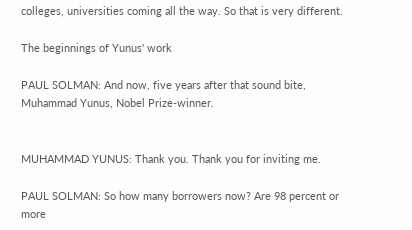colleges, universities coming all the way. So that is very different.

The beginnings of Yunus' work

PAUL SOLMAN: And now, five years after that sound bite, Muhammad Yunus, Nobel Prize-winner.


MUHAMMAD YUNUS: Thank you. Thank you for inviting me.

PAUL SOLMAN: So how many borrowers now? Are 98 percent or more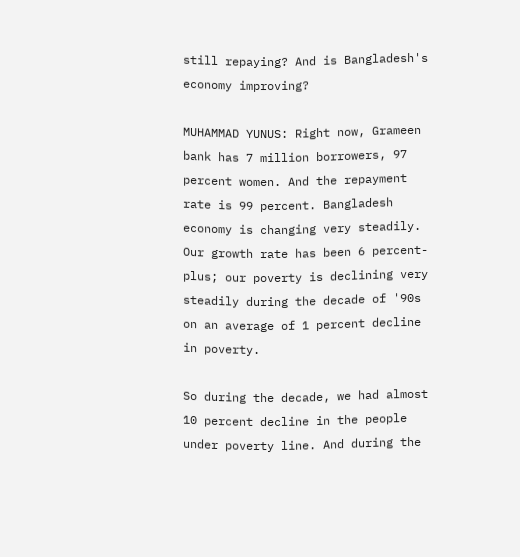still repaying? And is Bangladesh's economy improving?

MUHAMMAD YUNUS: Right now, Grameen bank has 7 million borrowers, 97 percent women. And the repayment rate is 99 percent. Bangladesh economy is changing very steadily. Our growth rate has been 6 percent-plus; our poverty is declining very steadily during the decade of '90s on an average of 1 percent decline in poverty.

So during the decade, we had almost 10 percent decline in the people under poverty line. And during the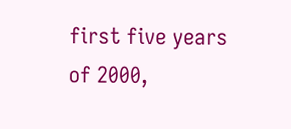first five years of 2000,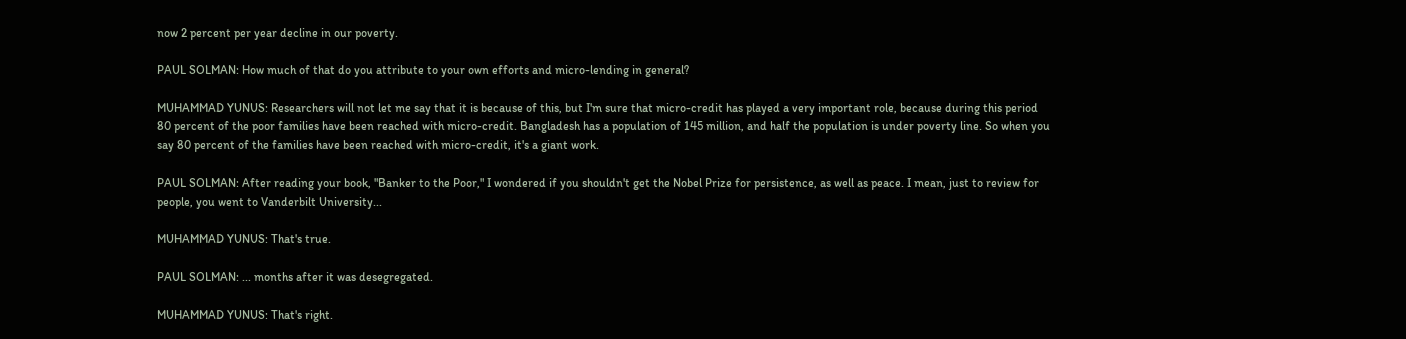now 2 percent per year decline in our poverty.

PAUL SOLMAN: How much of that do you attribute to your own efforts and micro-lending in general?

MUHAMMAD YUNUS: Researchers will not let me say that it is because of this, but I'm sure that micro-credit has played a very important role, because during this period 80 percent of the poor families have been reached with micro-credit. Bangladesh has a population of 145 million, and half the population is under poverty line. So when you say 80 percent of the families have been reached with micro-credit, it's a giant work.

PAUL SOLMAN: After reading your book, "Banker to the Poor," I wondered if you shouldn't get the Nobel Prize for persistence, as well as peace. I mean, just to review for people, you went to Vanderbilt University...

MUHAMMAD YUNUS: That's true.

PAUL SOLMAN: ... months after it was desegregated.

MUHAMMAD YUNUS: That's right.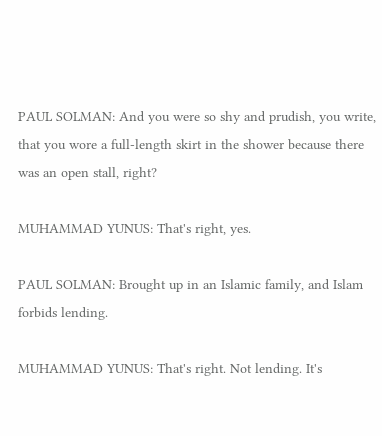PAUL SOLMAN: And you were so shy and prudish, you write, that you wore a full-length skirt in the shower because there was an open stall, right?

MUHAMMAD YUNUS: That's right, yes.

PAUL SOLMAN: Brought up in an Islamic family, and Islam forbids lending.

MUHAMMAD YUNUS: That's right. Not lending. It's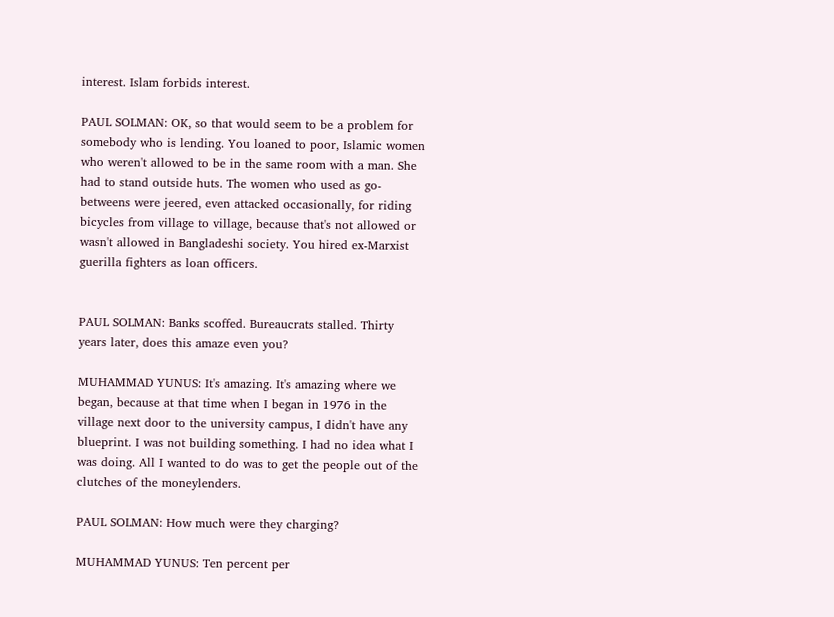interest. Islam forbids interest.

PAUL SOLMAN: OK, so that would seem to be a problem for somebody who is lending. You loaned to poor, Islamic women who weren't allowed to be in the same room with a man. She had to stand outside huts. The women who used as go- betweens were jeered, even attacked occasionally, for riding bicycles from village to village, because that's not allowed or wasn't allowed in Bangladeshi society. You hired ex-Marxist guerilla fighters as loan officers.


PAUL SOLMAN: Banks scoffed. Bureaucrats stalled. Thirty years later, does this amaze even you?

MUHAMMAD YUNUS: It's amazing. It's amazing where we began, because at that time when I began in 1976 in the village next door to the university campus, I didn't have any blueprint. I was not building something. I had no idea what I was doing. All I wanted to do was to get the people out of the clutches of the moneylenders.

PAUL SOLMAN: How much were they charging?

MUHAMMAD YUNUS: Ten percent per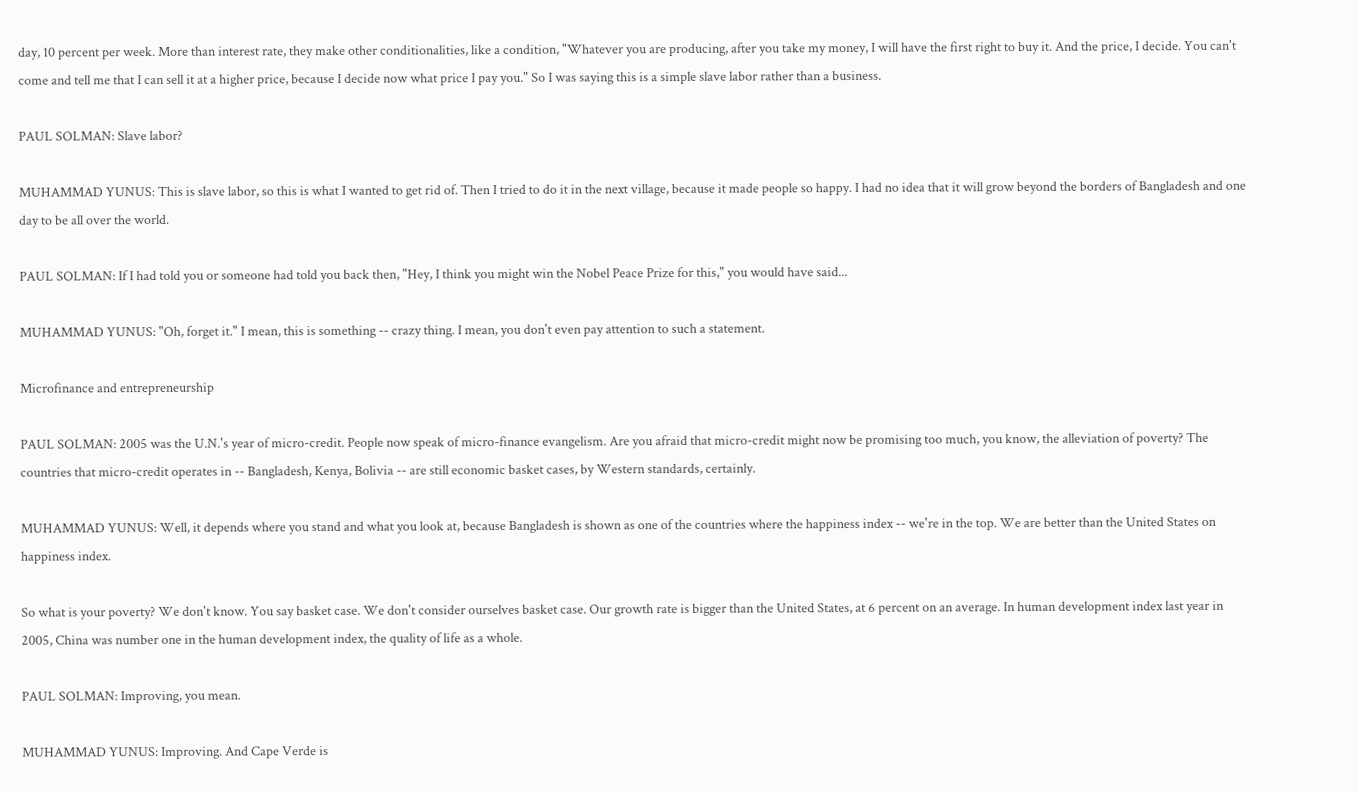day, 10 percent per week. More than interest rate, they make other conditionalities, like a condition, "Whatever you are producing, after you take my money, I will have the first right to buy it. And the price, I decide. You can't come and tell me that I can sell it at a higher price, because I decide now what price I pay you." So I was saying this is a simple slave labor rather than a business.

PAUL SOLMAN: Slave labor?

MUHAMMAD YUNUS: This is slave labor, so this is what I wanted to get rid of. Then I tried to do it in the next village, because it made people so happy. I had no idea that it will grow beyond the borders of Bangladesh and one day to be all over the world.

PAUL SOLMAN: If I had told you or someone had told you back then, "Hey, I think you might win the Nobel Peace Prize for this," you would have said...

MUHAMMAD YUNUS: "Oh, forget it." I mean, this is something -- crazy thing. I mean, you don't even pay attention to such a statement.

Microfinance and entrepreneurship

PAUL SOLMAN: 2005 was the U.N.'s year of micro-credit. People now speak of micro-finance evangelism. Are you afraid that micro-credit might now be promising too much, you know, the alleviation of poverty? The countries that micro-credit operates in -- Bangladesh, Kenya, Bolivia -- are still economic basket cases, by Western standards, certainly.

MUHAMMAD YUNUS: Well, it depends where you stand and what you look at, because Bangladesh is shown as one of the countries where the happiness index -- we're in the top. We are better than the United States on happiness index.

So what is your poverty? We don't know. You say basket case. We don't consider ourselves basket case. Our growth rate is bigger than the United States, at 6 percent on an average. In human development index last year in 2005, China was number one in the human development index, the quality of life as a whole.

PAUL SOLMAN: Improving, you mean.

MUHAMMAD YUNUS: Improving. And Cape Verde is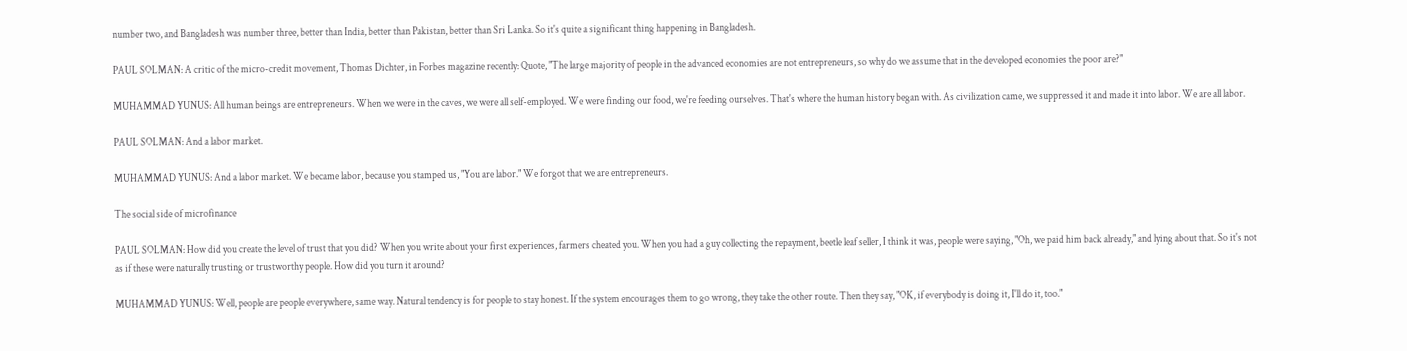number two, and Bangladesh was number three, better than India, better than Pakistan, better than Sri Lanka. So it's quite a significant thing happening in Bangladesh.

PAUL SOLMAN: A critic of the micro-credit movement, Thomas Dichter, in Forbes magazine recently: Quote, "The large majority of people in the advanced economies are not entrepreneurs, so why do we assume that in the developed economies the poor are?"

MUHAMMAD YUNUS: All human beings are entrepreneurs. When we were in the caves, we were all self-employed. We were finding our food, we're feeding ourselves. That's where the human history began with. As civilization came, we suppressed it and made it into labor. We are all labor.

PAUL SOLMAN: And a labor market.

MUHAMMAD YUNUS: And a labor market. We became labor, because you stamped us, "You are labor." We forgot that we are entrepreneurs.

The social side of microfinance

PAUL SOLMAN: How did you create the level of trust that you did? When you write about your first experiences, farmers cheated you. When you had a guy collecting the repayment, beetle leaf seller, I think it was, people were saying, "Oh, we paid him back already," and lying about that. So it's not as if these were naturally trusting or trustworthy people. How did you turn it around?

MUHAMMAD YUNUS: Well, people are people everywhere, same way. Natural tendency is for people to stay honest. If the system encourages them to go wrong, they take the other route. Then they say, "OK, if everybody is doing it, I'll do it, too."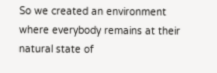So we created an environment where everybody remains at their natural state of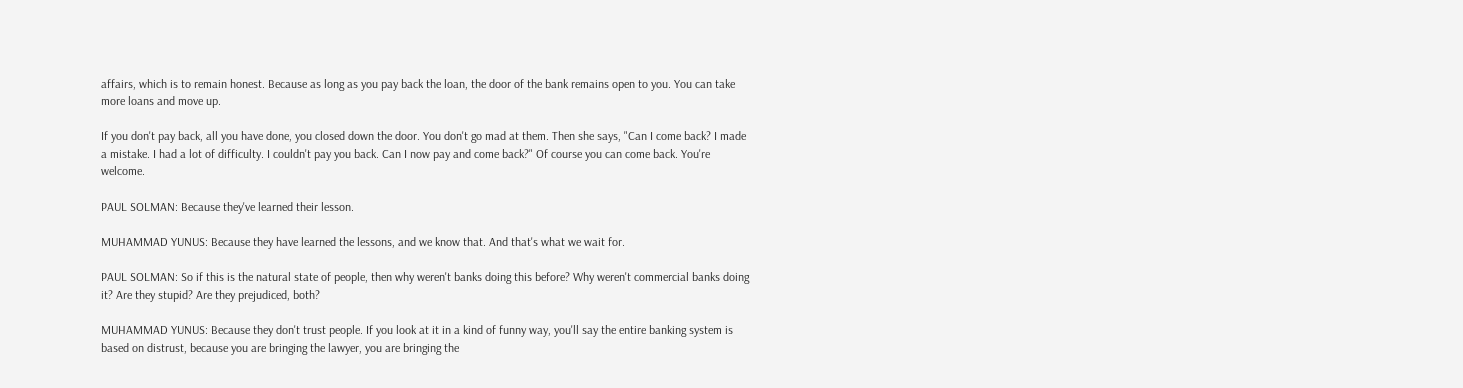affairs, which is to remain honest. Because as long as you pay back the loan, the door of the bank remains open to you. You can take more loans and move up.

If you don't pay back, all you have done, you closed down the door. You don't go mad at them. Then she says, "Can I come back? I made a mistake. I had a lot of difficulty. I couldn't pay you back. Can I now pay and come back?" Of course you can come back. You're welcome.

PAUL SOLMAN: Because they've learned their lesson.

MUHAMMAD YUNUS: Because they have learned the lessons, and we know that. And that's what we wait for.

PAUL SOLMAN: So if this is the natural state of people, then why weren't banks doing this before? Why weren't commercial banks doing it? Are they stupid? Are they prejudiced, both?

MUHAMMAD YUNUS: Because they don't trust people. If you look at it in a kind of funny way, you'll say the entire banking system is based on distrust, because you are bringing the lawyer, you are bringing the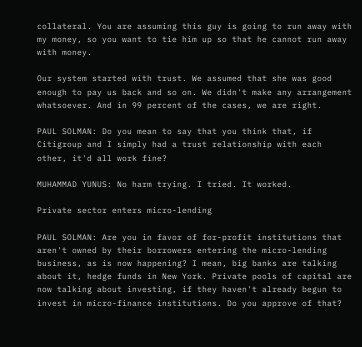collateral. You are assuming this guy is going to run away with my money, so you want to tie him up so that he cannot run away with money.

Our system started with trust. We assumed that she was good enough to pay us back and so on. We didn't make any arrangement whatsoever. And in 99 percent of the cases, we are right.

PAUL SOLMAN: Do you mean to say that you think that, if Citigroup and I simply had a trust relationship with each other, it'd all work fine?

MUHAMMAD YUNUS: No harm trying. I tried. It worked.

Private sector enters micro-lending

PAUL SOLMAN: Are you in favor of for-profit institutions that aren't owned by their borrowers entering the micro-lending business, as is now happening? I mean, big banks are talking about it, hedge funds in New York. Private pools of capital are now talking about investing, if they haven't already begun to invest in micro-finance institutions. Do you approve of that?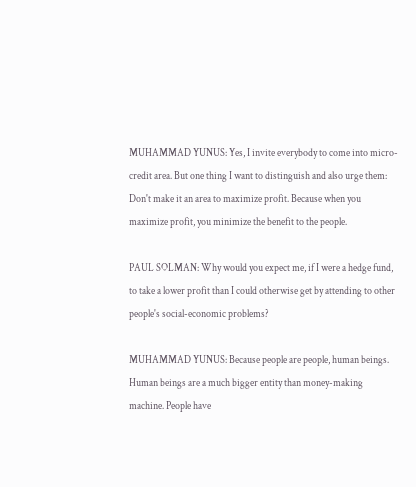MUHAMMAD YUNUS: Yes, I invite everybody to come into micro-credit area. But one thing I want to distinguish and also urge them: Don't make it an area to maximize profit. Because when you maximize profit, you minimize the benefit to the people.

PAUL SOLMAN: Why would you expect me, if I were a hedge fund, to take a lower profit than I could otherwise get by attending to other people's social-economic problems?

MUHAMMAD YUNUS: Because people are people, human beings. Human beings are a much bigger entity than money-making machine. People have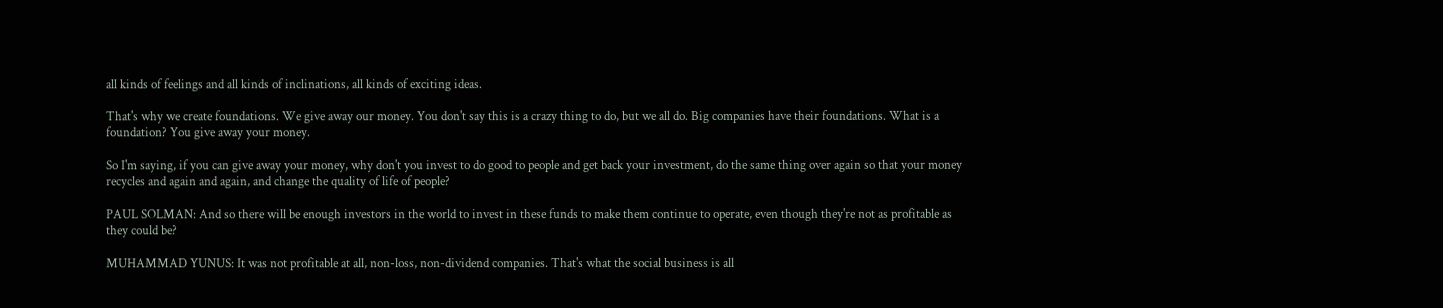all kinds of feelings and all kinds of inclinations, all kinds of exciting ideas.

That's why we create foundations. We give away our money. You don't say this is a crazy thing to do, but we all do. Big companies have their foundations. What is a foundation? You give away your money.

So I'm saying, if you can give away your money, why don't you invest to do good to people and get back your investment, do the same thing over again so that your money recycles and again and again, and change the quality of life of people?

PAUL SOLMAN: And so there will be enough investors in the world to invest in these funds to make them continue to operate, even though they're not as profitable as they could be?

MUHAMMAD YUNUS: It was not profitable at all, non-loss, non-dividend companies. That's what the social business is all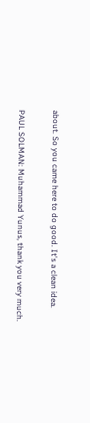about. So you came here to do good. It's a clean idea.

PAUL SOLMAN: Muhammad Yunus, thank you very much.